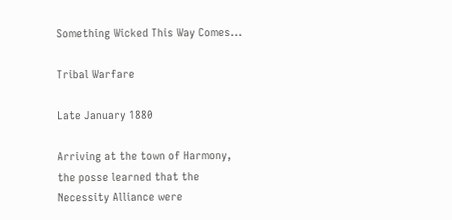Something Wicked This Way Comes...

Tribal Warfare

Late January 1880

Arriving at the town of Harmony, the posse learned that the Necessity Alliance were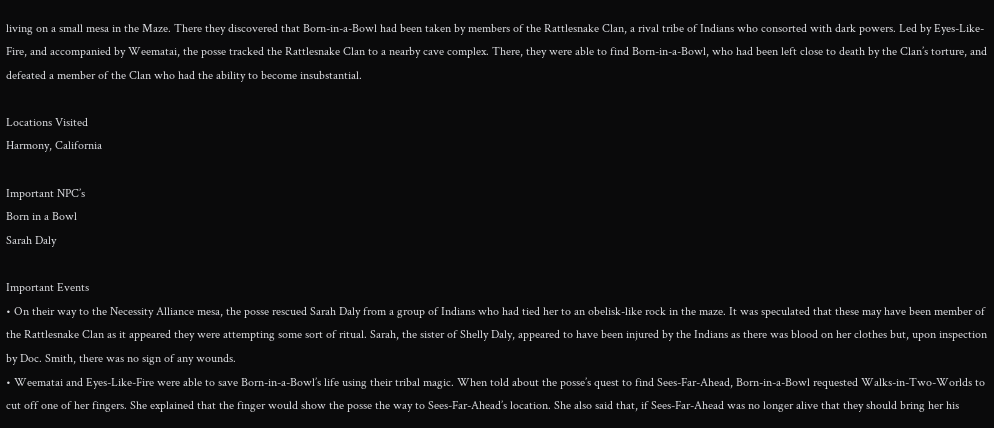living on a small mesa in the Maze. There they discovered that Born-in-a-Bowl had been taken by members of the Rattlesnake Clan, a rival tribe of Indians who consorted with dark powers. Led by Eyes-Like-Fire, and accompanied by Weematai, the posse tracked the Rattlesnake Clan to a nearby cave complex. There, they were able to find Born-in-a-Bowl, who had been left close to death by the Clan’s torture, and defeated a member of the Clan who had the ability to become insubstantial.

Locations Visited
Harmony, California

Important NPC’s
Born in a Bowl
Sarah Daly

Important Events
• On their way to the Necessity Alliance mesa, the posse rescued Sarah Daly from a group of Indians who had tied her to an obelisk-like rock in the maze. It was speculated that these may have been member of the Rattlesnake Clan as it appeared they were attempting some sort of ritual. Sarah, the sister of Shelly Daly, appeared to have been injured by the Indians as there was blood on her clothes but, upon inspection by Doc. Smith, there was no sign of any wounds.
• Weematai and Eyes-Like-Fire were able to save Born-in-a-Bowl’s life using their tribal magic. When told about the posse’s quest to find Sees-Far-Ahead, Born-in-a-Bowl requested Walks-in-Two-Worlds to cut off one of her fingers. She explained that the finger would show the posse the way to Sees-Far-Ahead’s location. She also said that, if Sees-Far-Ahead was no longer alive that they should bring her his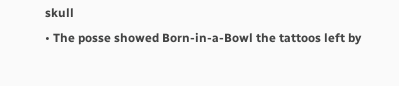skull
• The posse showed Born-in-a-Bowl the tattoos left by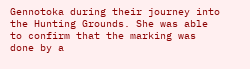Gennotoka during their journey into the Hunting Grounds. She was able to confirm that the marking was done by a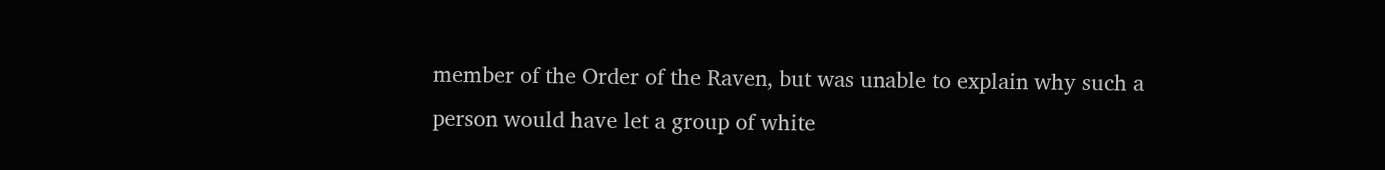member of the Order of the Raven, but was unable to explain why such a person would have let a group of white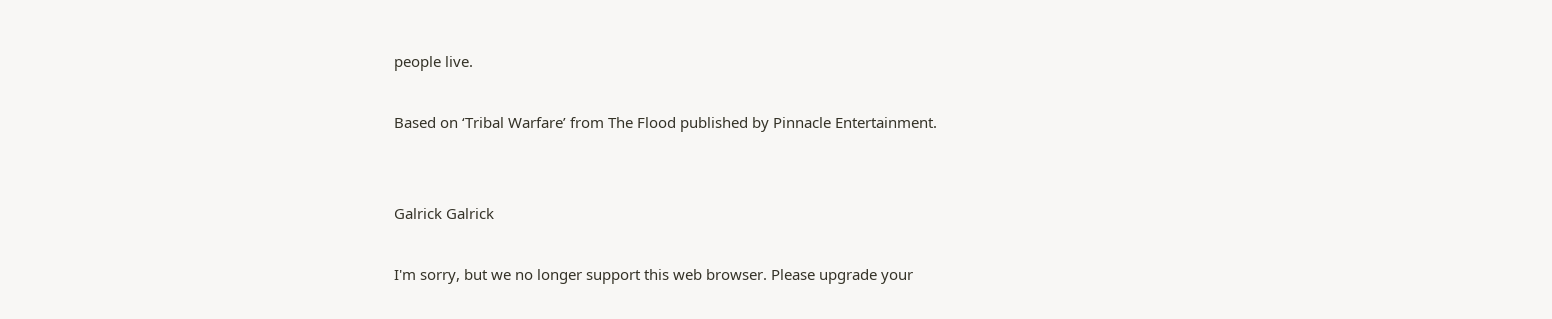people live.

Based on ‘Tribal Warfare’ from The Flood published by Pinnacle Entertainment.


Galrick Galrick

I'm sorry, but we no longer support this web browser. Please upgrade your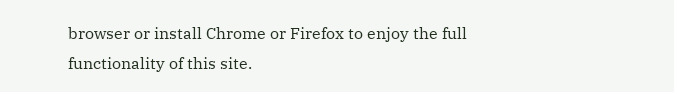browser or install Chrome or Firefox to enjoy the full functionality of this site.